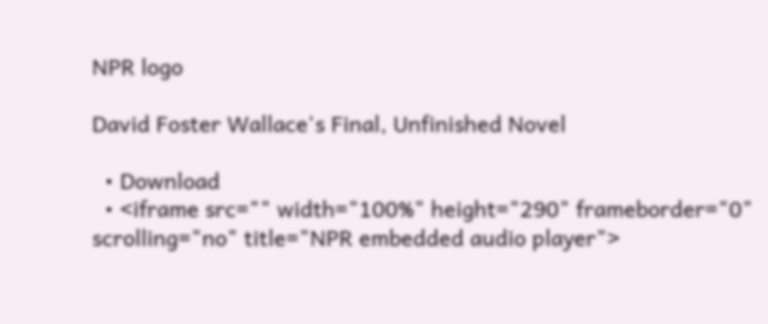NPR logo

David Foster Wallace's Final, Unfinished Novel

  • Download
  • <iframe src="" width="100%" height="290" frameborder="0" scrolling="no" title="NPR embedded audio player">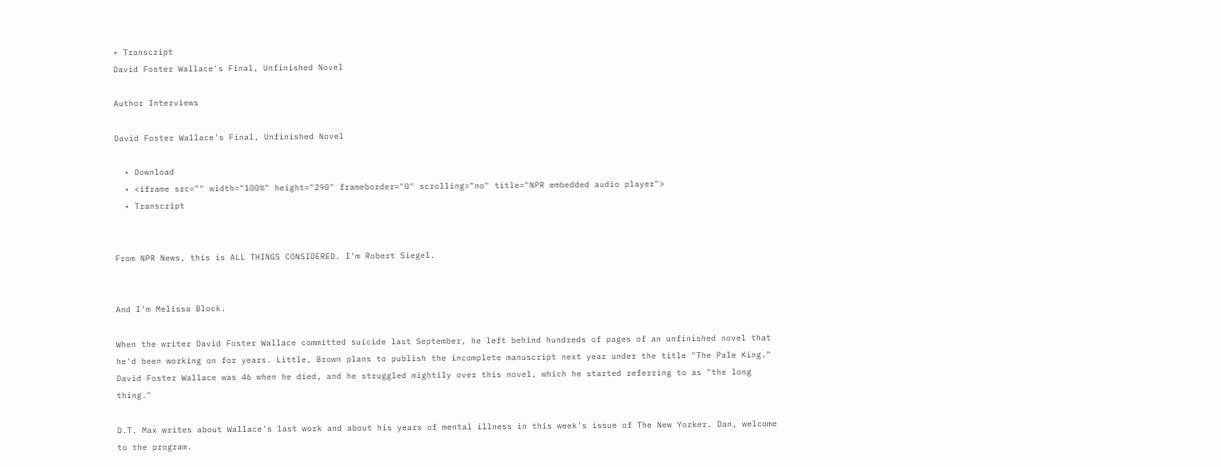• Transcript
David Foster Wallace's Final, Unfinished Novel

Author Interviews

David Foster Wallace's Final, Unfinished Novel

  • Download
  • <iframe src="" width="100%" height="290" frameborder="0" scrolling="no" title="NPR embedded audio player">
  • Transcript


From NPR News, this is ALL THINGS CONSIDERED. I'm Robert Siegel.


And I'm Melissa Block.

When the writer David Foster Wallace committed suicide last September, he left behind hundreds of pages of an unfinished novel that he'd been working on for years. Little, Brown plans to publish the incomplete manuscript next year under the title "The Pale King." David Foster Wallace was 46 when he died, and he struggled mightily over this novel, which he started referring to as "the long thing."

D.T. Max writes about Wallace's last work and about his years of mental illness in this week's issue of The New Yorker. Dan, welcome to the program.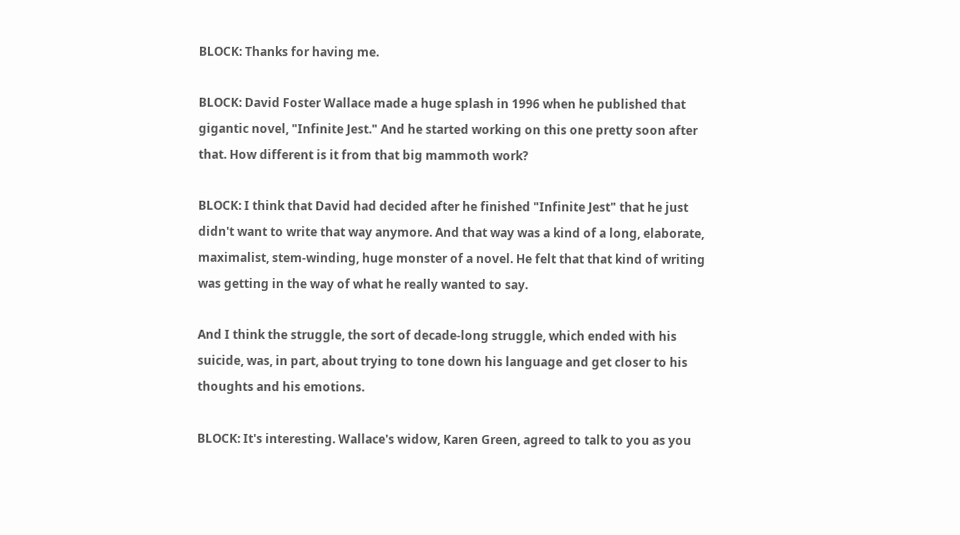BLOCK: Thanks for having me.

BLOCK: David Foster Wallace made a huge splash in 1996 when he published that gigantic novel, "Infinite Jest." And he started working on this one pretty soon after that. How different is it from that big mammoth work?

BLOCK: I think that David had decided after he finished "Infinite Jest" that he just didn't want to write that way anymore. And that way was a kind of a long, elaborate, maximalist, stem-winding, huge monster of a novel. He felt that that kind of writing was getting in the way of what he really wanted to say.

And I think the struggle, the sort of decade-long struggle, which ended with his suicide, was, in part, about trying to tone down his language and get closer to his thoughts and his emotions.

BLOCK: It's interesting. Wallace's widow, Karen Green, agreed to talk to you as you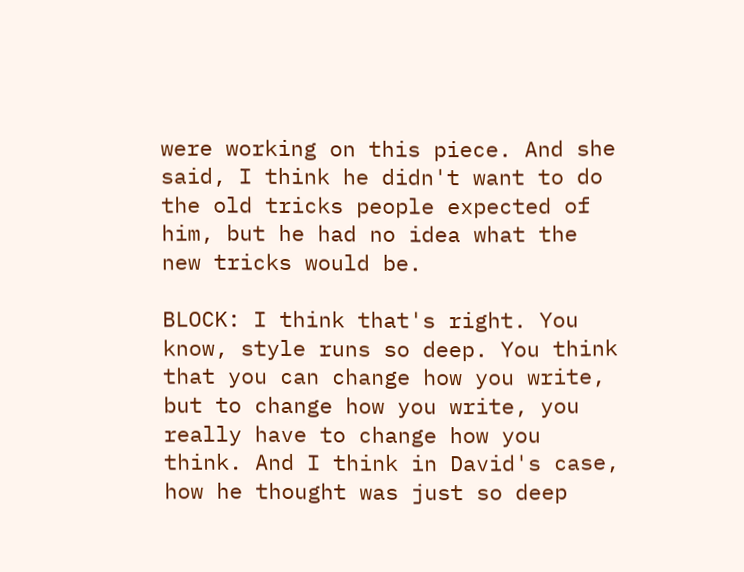were working on this piece. And she said, I think he didn't want to do the old tricks people expected of him, but he had no idea what the new tricks would be.

BLOCK: I think that's right. You know, style runs so deep. You think that you can change how you write, but to change how you write, you really have to change how you think. And I think in David's case, how he thought was just so deep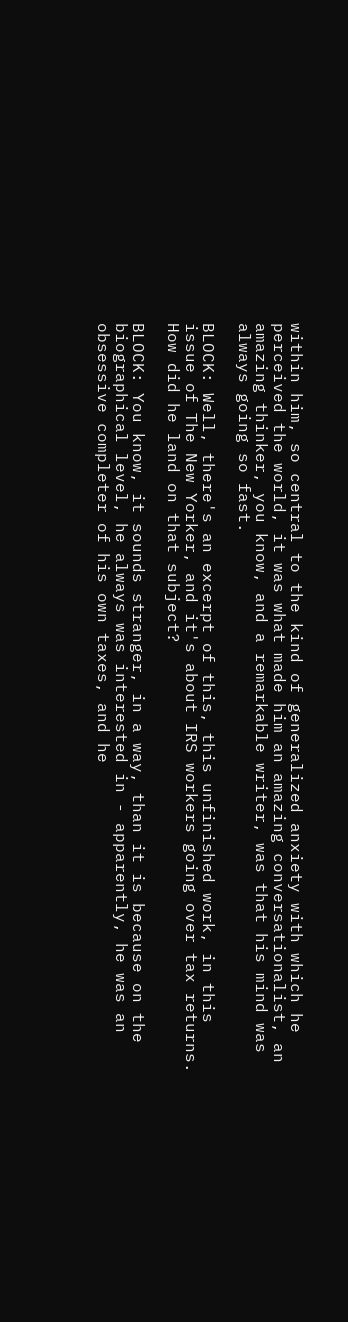within him, so central to the kind of generalized anxiety with which he perceived the world, it was what made him an amazing conversationalist, an amazing thinker, you know, and a remarkable writer, was that his mind was always going so fast.

BLOCK: Well, there's an excerpt of this, this unfinished work, in this issue of The New Yorker, and it's about IRS workers going over tax returns. How did he land on that subject?

BLOCK: You know, it sounds stranger, in a way, than it is because on the biographical level, he always was interested in - apparently, he was an obsessive completer of his own taxes, and he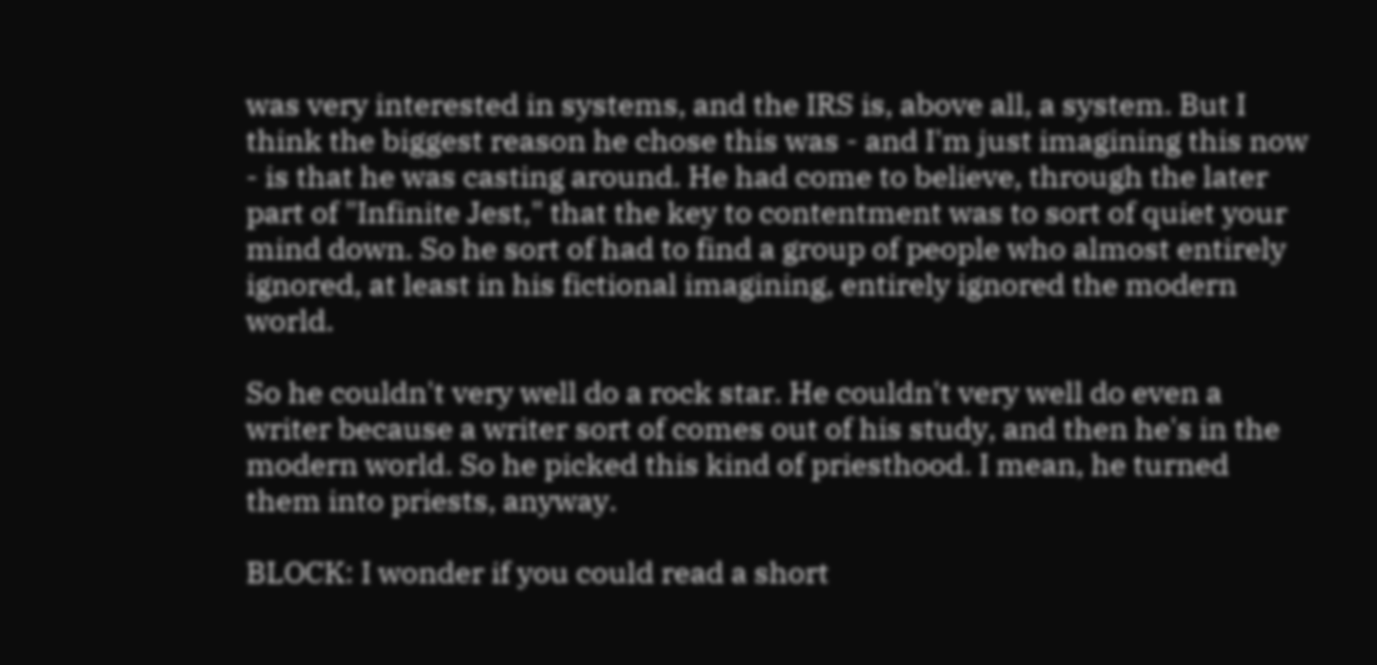was very interested in systems, and the IRS is, above all, a system. But I think the biggest reason he chose this was - and I'm just imagining this now - is that he was casting around. He had come to believe, through the later part of "Infinite Jest," that the key to contentment was to sort of quiet your mind down. So he sort of had to find a group of people who almost entirely ignored, at least in his fictional imagining, entirely ignored the modern world.

So he couldn't very well do a rock star. He couldn't very well do even a writer because a writer sort of comes out of his study, and then he's in the modern world. So he picked this kind of priesthood. I mean, he turned them into priests, anyway.

BLOCK: I wonder if you could read a short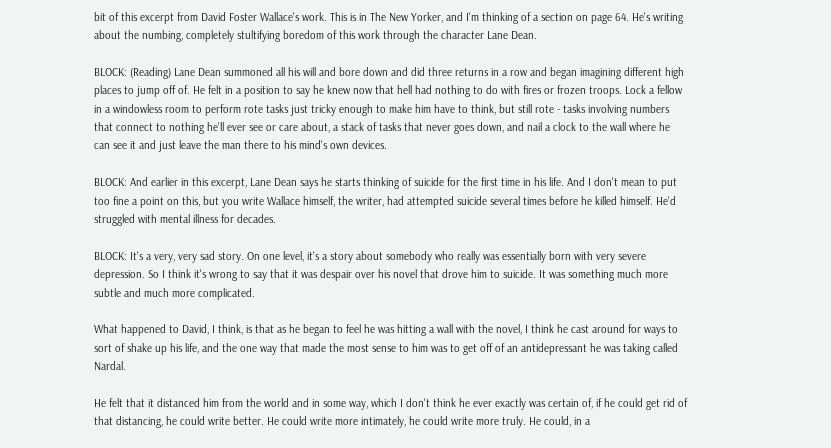bit of this excerpt from David Foster Wallace's work. This is in The New Yorker, and I'm thinking of a section on page 64. He's writing about the numbing, completely stultifying boredom of this work through the character Lane Dean.

BLOCK: (Reading) Lane Dean summoned all his will and bore down and did three returns in a row and began imagining different high places to jump off of. He felt in a position to say he knew now that hell had nothing to do with fires or frozen troops. Lock a fellow in a windowless room to perform rote tasks just tricky enough to make him have to think, but still rote - tasks involving numbers that connect to nothing he'll ever see or care about, a stack of tasks that never goes down, and nail a clock to the wall where he can see it and just leave the man there to his mind's own devices.

BLOCK: And earlier in this excerpt, Lane Dean says he starts thinking of suicide for the first time in his life. And I don't mean to put too fine a point on this, but you write Wallace himself, the writer, had attempted suicide several times before he killed himself. He'd struggled with mental illness for decades.

BLOCK: It's a very, very sad story. On one level, it's a story about somebody who really was essentially born with very severe depression. So I think it's wrong to say that it was despair over his novel that drove him to suicide. It was something much more subtle and much more complicated.

What happened to David, I think, is that as he began to feel he was hitting a wall with the novel, I think he cast around for ways to sort of shake up his life, and the one way that made the most sense to him was to get off of an antidepressant he was taking called Nardal.

He felt that it distanced him from the world and in some way, which I don't think he ever exactly was certain of, if he could get rid of that distancing, he could write better. He could write more intimately, he could write more truly. He could, in a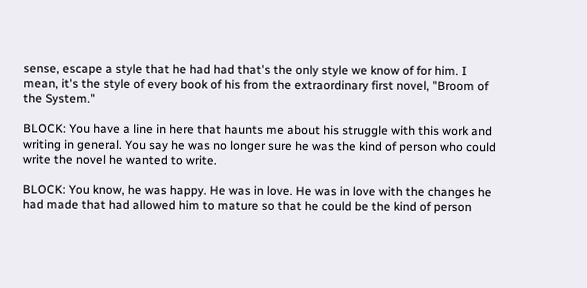sense, escape a style that he had had that's the only style we know of for him. I mean, it's the style of every book of his from the extraordinary first novel, "Broom of the System."

BLOCK: You have a line in here that haunts me about his struggle with this work and writing in general. You say he was no longer sure he was the kind of person who could write the novel he wanted to write.

BLOCK: You know, he was happy. He was in love. He was in love with the changes he had made that had allowed him to mature so that he could be the kind of person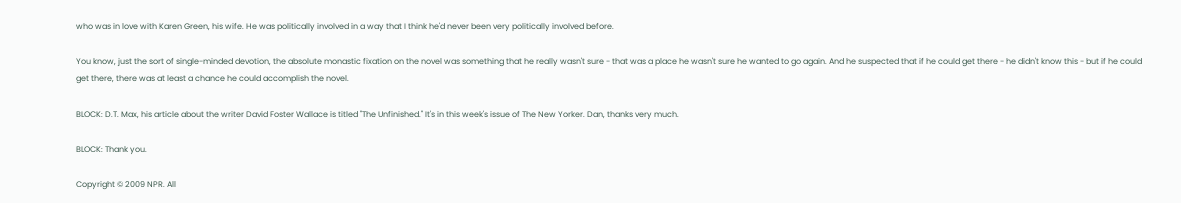who was in love with Karen Green, his wife. He was politically involved in a way that I think he'd never been very politically involved before.

You know, just the sort of single-minded devotion, the absolute monastic fixation on the novel was something that he really wasn't sure - that was a place he wasn't sure he wanted to go again. And he suspected that if he could get there - he didn't know this - but if he could get there, there was at least a chance he could accomplish the novel.

BLOCK: D.T. Max, his article about the writer David Foster Wallace is titled "The Unfinished." It's in this week's issue of The New Yorker. Dan, thanks very much.

BLOCK: Thank you.

Copyright © 2009 NPR. All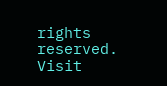rights reserved. Visit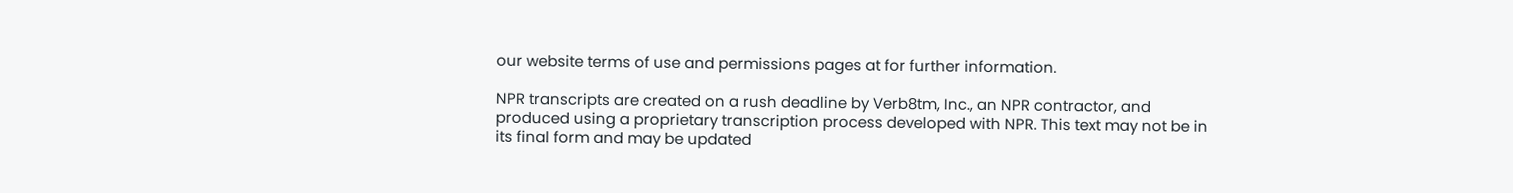our website terms of use and permissions pages at for further information.

NPR transcripts are created on a rush deadline by Verb8tm, Inc., an NPR contractor, and produced using a proprietary transcription process developed with NPR. This text may not be in its final form and may be updated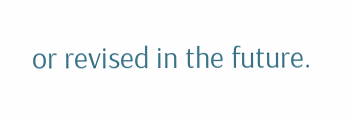or revised in the future.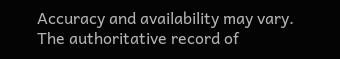Accuracy and availability may vary. The authoritative record of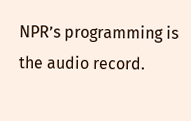NPR’s programming is the audio record.